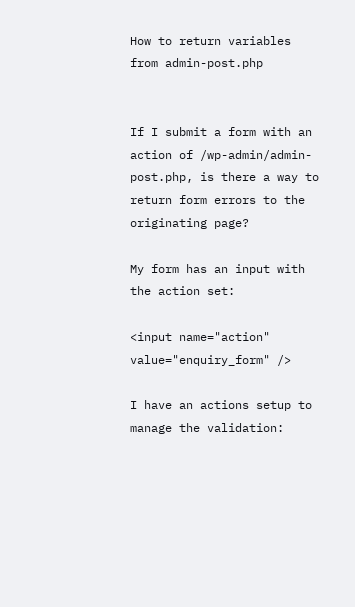How to return variables from admin-post.php


If I submit a form with an action of /wp-admin/admin-post.php, is there a way to return form errors to the originating page?

My form has an input with the action set:

<input name="action" value="enquiry_form" />

I have an actions setup to manage the validation: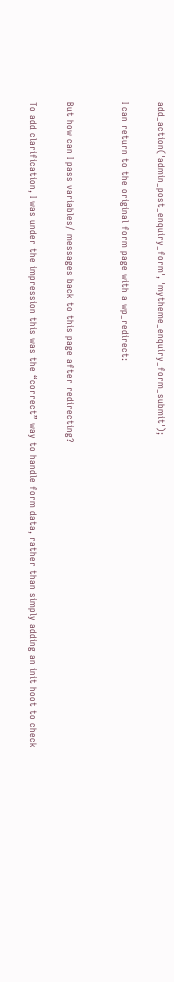add_action('admin_post_enquiry_form', 'mytheme_enquiry_form_submit');

I can return to the original form page with a wp_redirect:


But how can I pass variables/ messages back to this page after redirecting?

To add clarification, I was under the impression this was the “correct” way to handle form data, rather than simply adding an init hoot to check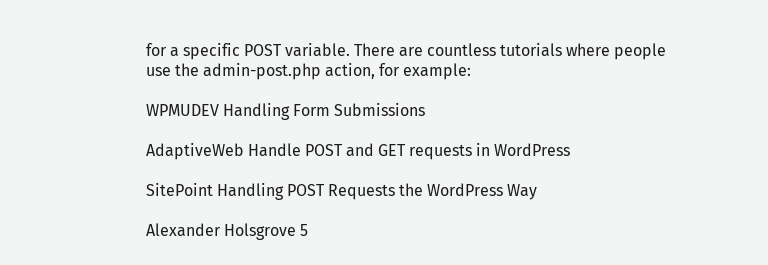for a specific POST variable. There are countless tutorials where people use the admin-post.php action, for example:

WPMUDEV Handling Form Submissions

AdaptiveWeb Handle POST and GET requests in WordPress

SitePoint Handling POST Requests the WordPress Way

Alexander Holsgrove 5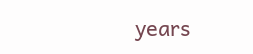years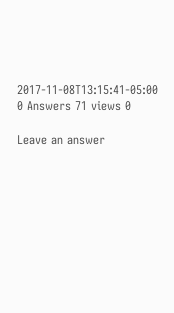2017-11-08T13:15:41-05:00 0 Answers 71 views 0

Leave an answer